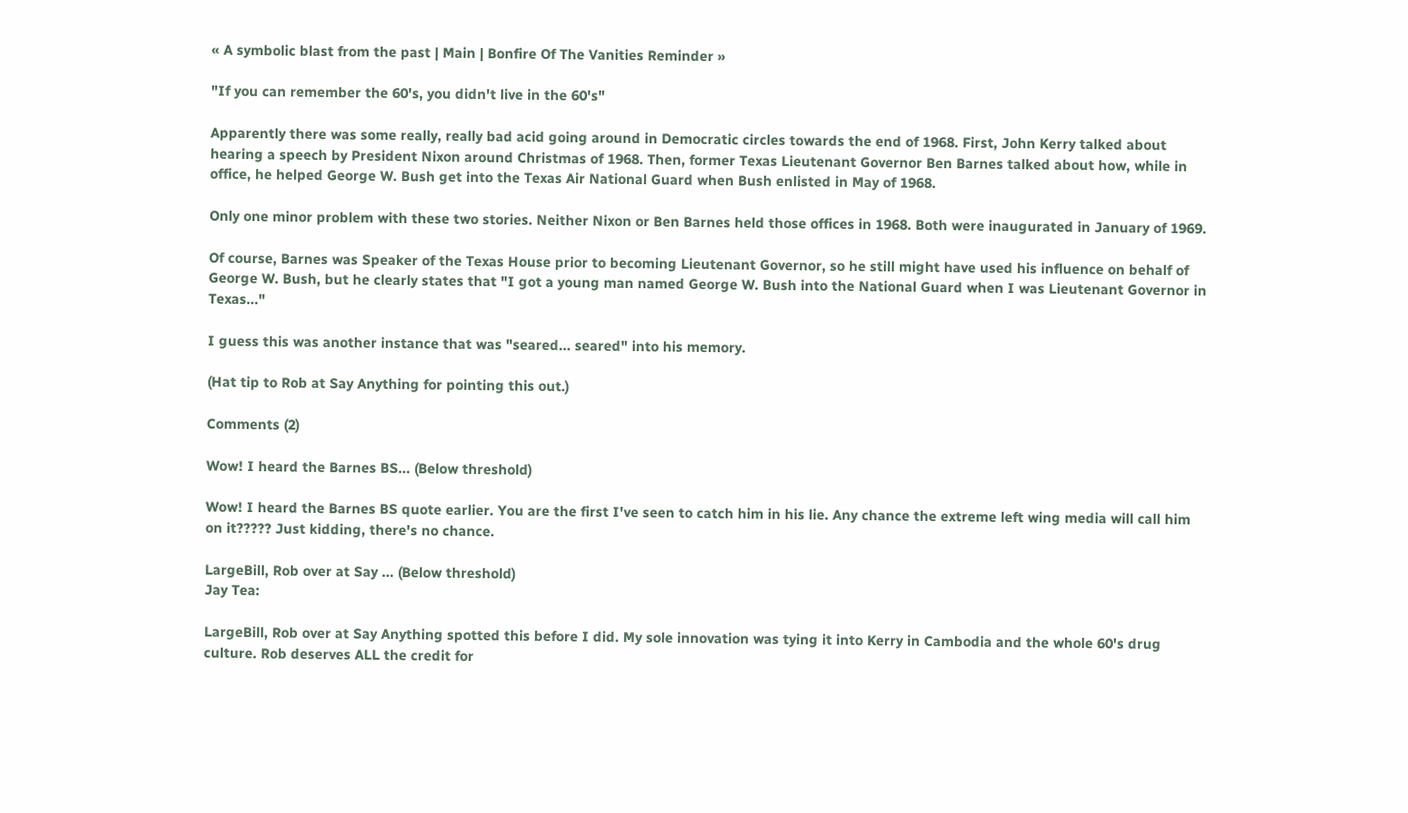« A symbolic blast from the past | Main | Bonfire Of The Vanities Reminder »

"If you can remember the 60's, you didn't live in the 60's"

Apparently there was some really, really bad acid going around in Democratic circles towards the end of 1968. First, John Kerry talked about hearing a speech by President Nixon around Christmas of 1968. Then, former Texas Lieutenant Governor Ben Barnes talked about how, while in office, he helped George W. Bush get into the Texas Air National Guard when Bush enlisted in May of 1968.

Only one minor problem with these two stories. Neither Nixon or Ben Barnes held those offices in 1968. Both were inaugurated in January of 1969.

Of course, Barnes was Speaker of the Texas House prior to becoming Lieutenant Governor, so he still might have used his influence on behalf of George W. Bush, but he clearly states that "I got a young man named George W. Bush into the National Guard when I was Lieutenant Governor in Texas..."

I guess this was another instance that was "seared... seared" into his memory.

(Hat tip to Rob at Say Anything for pointing this out.)

Comments (2)

Wow! I heard the Barnes BS... (Below threshold)

Wow! I heard the Barnes BS quote earlier. You are the first I've seen to catch him in his lie. Any chance the extreme left wing media will call him on it????? Just kidding, there's no chance.

LargeBill, Rob over at Say ... (Below threshold)
Jay Tea:

LargeBill, Rob over at Say Anything spotted this before I did. My sole innovation was tying it into Kerry in Cambodia and the whole 60's drug culture. Rob deserves ALL the credit for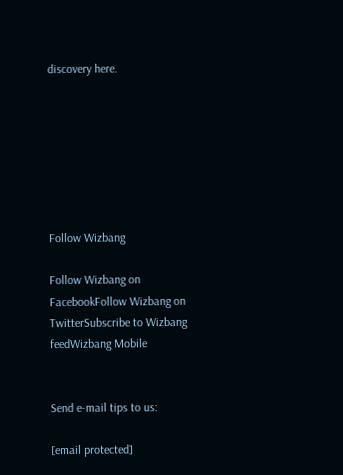discovery here.







Follow Wizbang

Follow Wizbang on FacebookFollow Wizbang on TwitterSubscribe to Wizbang feedWizbang Mobile


Send e-mail tips to us:

[email protected]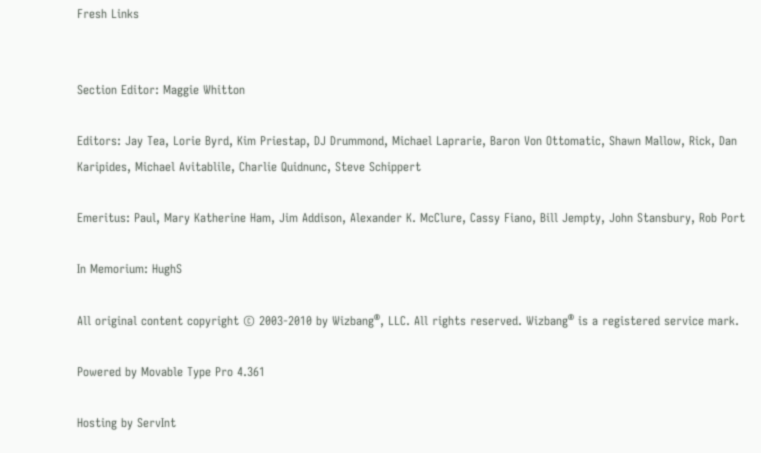Fresh Links


Section Editor: Maggie Whitton

Editors: Jay Tea, Lorie Byrd, Kim Priestap, DJ Drummond, Michael Laprarie, Baron Von Ottomatic, Shawn Mallow, Rick, Dan Karipides, Michael Avitablile, Charlie Quidnunc, Steve Schippert

Emeritus: Paul, Mary Katherine Ham, Jim Addison, Alexander K. McClure, Cassy Fiano, Bill Jempty, John Stansbury, Rob Port

In Memorium: HughS

All original content copyright © 2003-2010 by Wizbang®, LLC. All rights reserved. Wizbang® is a registered service mark.

Powered by Movable Type Pro 4.361

Hosting by ServInt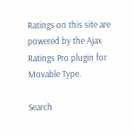Ratings on this site are powered by the Ajax Ratings Pro plugin for Movable Type.

Search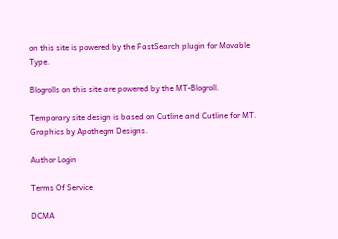on this site is powered by the FastSearch plugin for Movable Type.

Blogrolls on this site are powered by the MT-Blogroll.

Temporary site design is based on Cutline and Cutline for MT. Graphics by Apothegm Designs.

Author Login

Terms Of Service

DCMA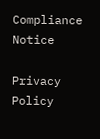Compliance Notice

Privacy Policy